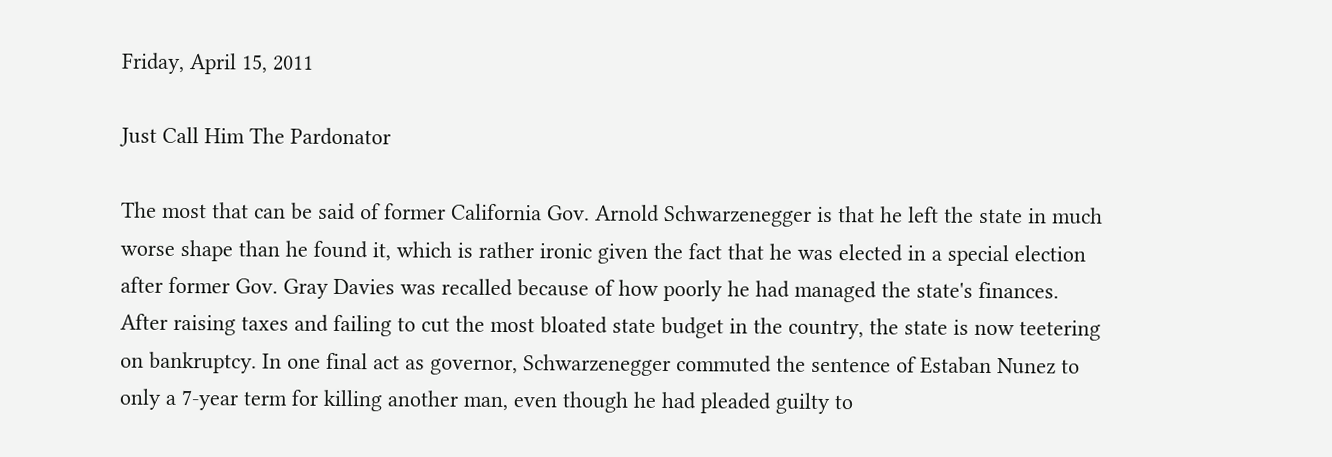Friday, April 15, 2011

Just Call Him The Pardonator

The most that can be said of former California Gov. Arnold Schwarzenegger is that he left the state in much worse shape than he found it, which is rather ironic given the fact that he was elected in a special election after former Gov. Gray Davies was recalled because of how poorly he had managed the state's finances. After raising taxes and failing to cut the most bloated state budget in the country, the state is now teetering on bankruptcy. In one final act as governor, Schwarzenegger commuted the sentence of Estaban Nunez to only a 7-year term for killing another man, even though he had pleaded guilty to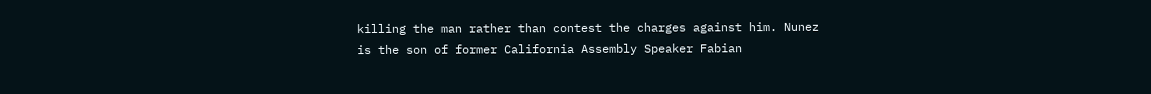killing the man rather than contest the charges against him. Nunez is the son of former California Assembly Speaker Fabian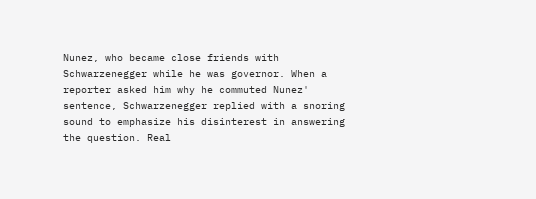Nunez, who became close friends with Schwarzenegger while he was governor. When a reporter asked him why he commuted Nunez' sentence, Schwarzenegger replied with a snoring sound to emphasize his disinterest in answering the question. Real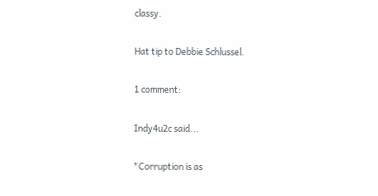classy.

Hat tip to Debbie Schlussel.

1 comment:

Indy4u2c said...

"Corruption is as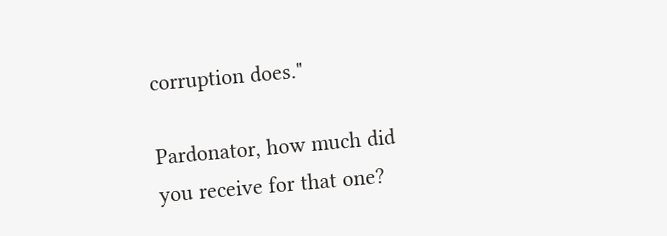corruption does."

Pardonator, how much did you receive for that one?